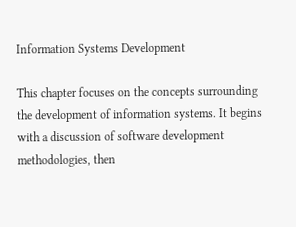Information Systems Development

This chapter focuses on the concepts surrounding the development of information systems. It begins with a discussion of software development methodologies, then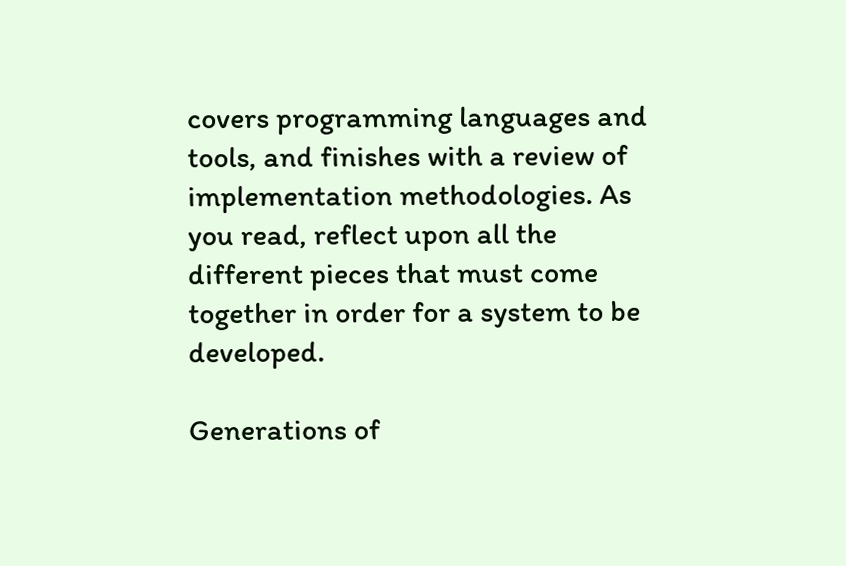covers programming languages and tools, and finishes with a review of implementation methodologies. As you read, reflect upon all the different pieces that must come together in order for a system to be developed.

Generations of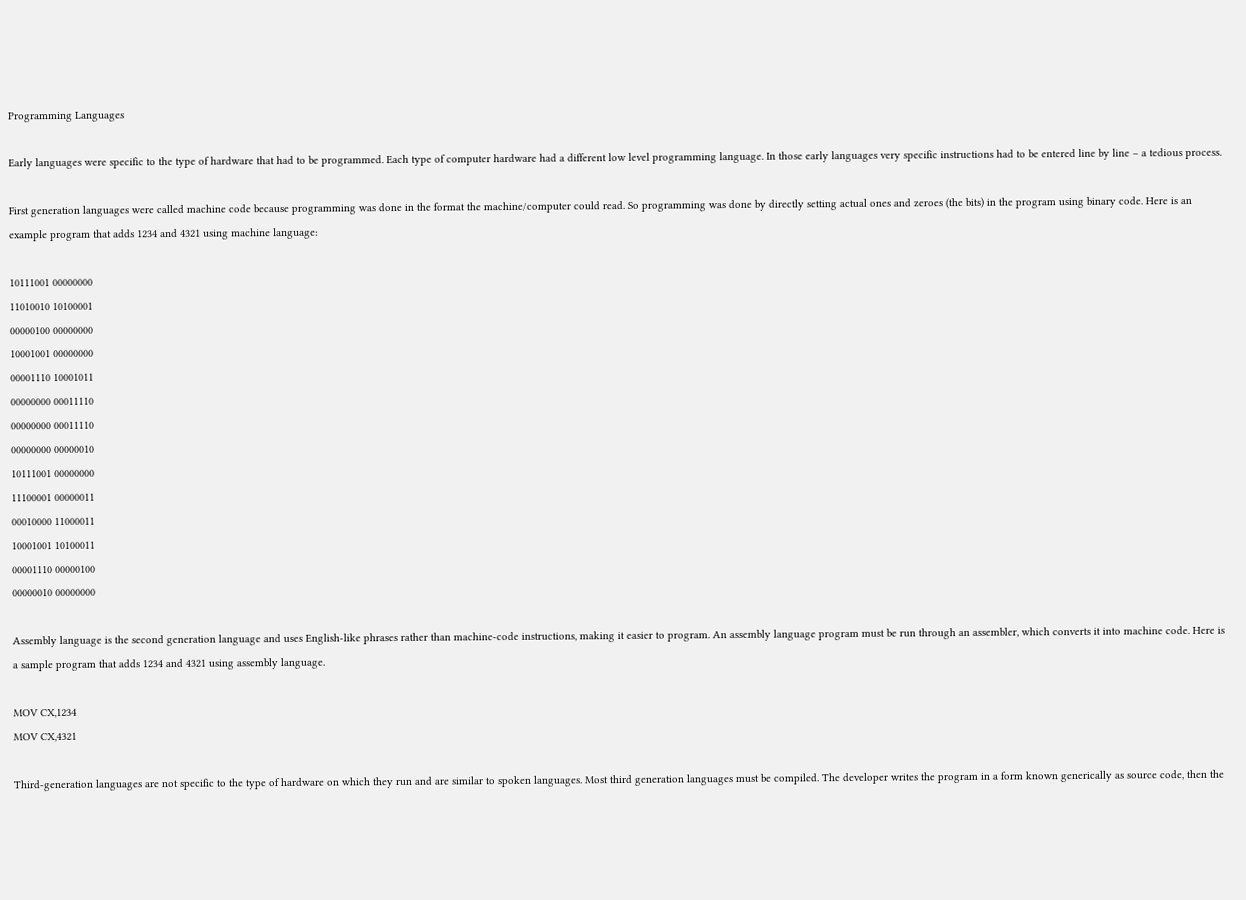Programming Languages

Early languages were specific to the type of hardware that had to be programmed. Each type of computer hardware had a different low level programming language. In those early languages very specific instructions had to be entered line by line – a tedious process.

First generation languages were called machine code because programming was done in the format the machine/computer could read. So programming was done by directly setting actual ones and zeroes (the bits) in the program using binary code. Here is an example program that adds 1234 and 4321 using machine language:

10111001 00000000
11010010 10100001
00000100 00000000
10001001 00000000
00001110 10001011
00000000 00011110
00000000 00011110
00000000 00000010
10111001 00000000
11100001 00000011
00010000 11000011
10001001 10100011
00001110 00000100
00000010 00000000

Assembly language is the second generation language and uses English-like phrases rather than machine-code instructions, making it easier to program. An assembly language program must be run through an assembler, which converts it into machine code. Here is a sample program that adds 1234 and 4321 using assembly language.

MOV CX,1234
MOV CX,4321

Third-generation languages are not specific to the type of hardware on which they run and are similar to spoken languages. Most third generation languages must be compiled. The developer writes the program in a form known generically as source code, then the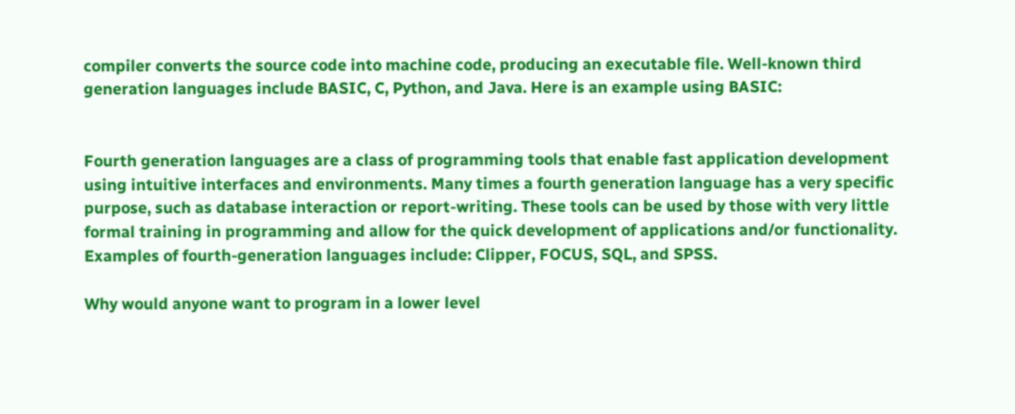compiler converts the source code into machine code, producing an executable file. Well-known third generation languages include BASIC, C, Python, and Java. Here is an example using BASIC:


Fourth generation languages are a class of programming tools that enable fast application development using intuitive interfaces and environments. Many times a fourth generation language has a very specific purpose, such as database interaction or report-writing. These tools can be used by those with very little formal training in programming and allow for the quick development of applications and/or functionality. Examples of fourth-generation languages include: Clipper, FOCUS, SQL, and SPSS.

Why would anyone want to program in a lower level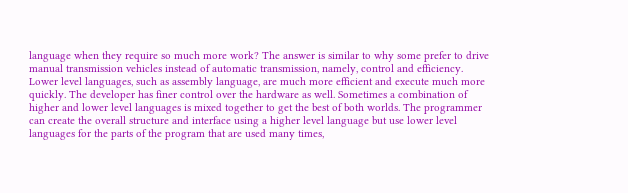language when they require so much more work? The answer is similar to why some prefer to drive manual transmission vehicles instead of automatic transmission, namely, control and efficiency. Lower level languages, such as assembly language, are much more efficient and execute much more quickly. The developer has finer control over the hardware as well. Sometimes a combination of higher and lower level languages is mixed together to get the best of both worlds. The programmer can create the overall structure and interface using a higher level language but use lower level languages for the parts of the program that are used many times,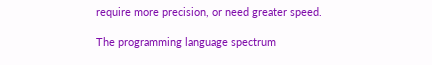require more precision, or need greater speed.

The programming language spectrum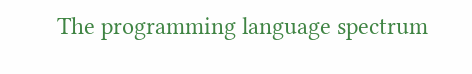The programming language spectrum